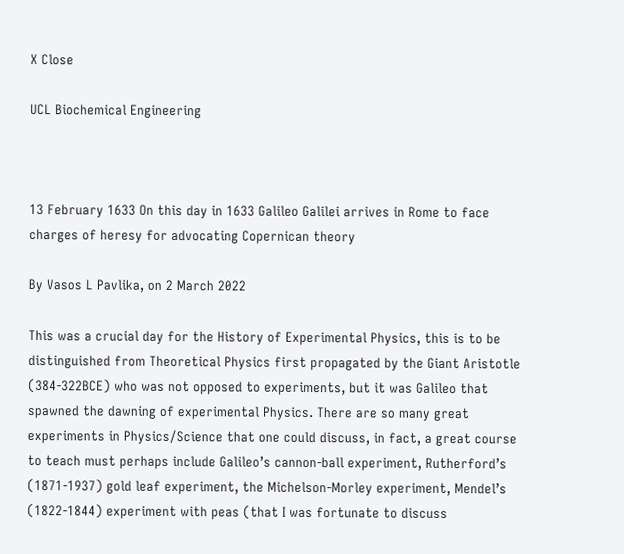X Close

UCL Biochemical Engineering



13 February 1633 On this day in 1633 Galileo Galilei arrives in Rome to face charges of heresy for advocating Copernican theory

By Vasos L Pavlika, on 2 March 2022

This was a crucial day for the History of Experimental Physics, this is to be distinguished from Theoretical Physics first propagated by the Giant Aristotle (384-322BCE) who was not opposed to experiments, but it was Galileo that spawned the dawning of experimental Physics. There are so many great experiments in Physics/Science that one could discuss, in fact, a great course to teach must perhaps include Galileo’s cannon-ball experiment, Rutherford’s (1871-1937) gold leaf experiment, the Michelson-Morley experiment, Mendel’s (1822-1844) experiment with peas (that I was fortunate to discuss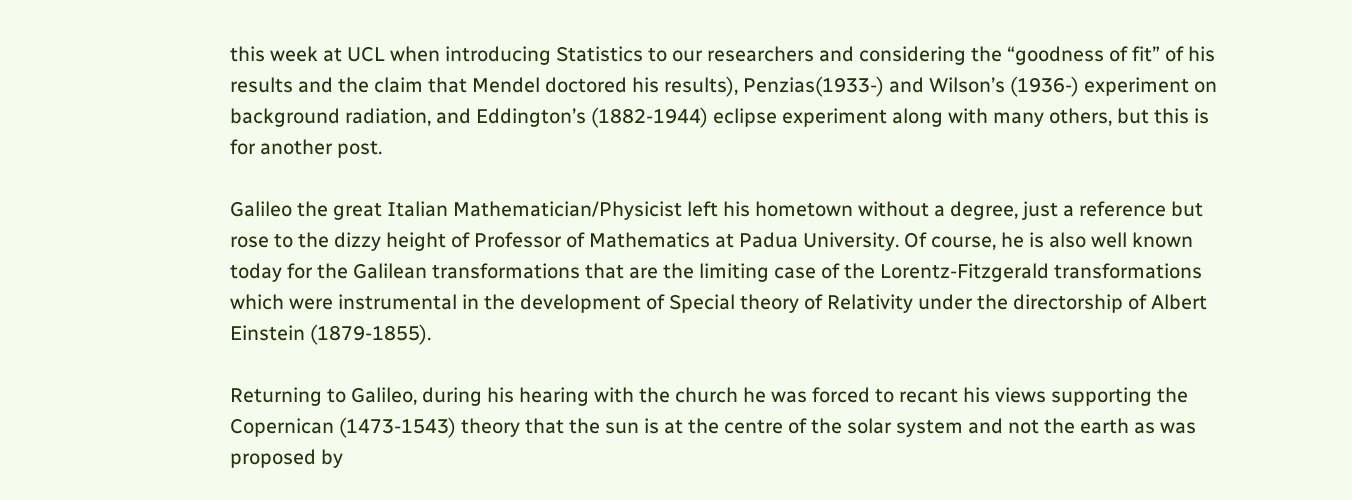this week at UCL when introducing Statistics to our researchers and considering the “goodness of fit” of his results and the claim that Mendel doctored his results), Penzias(1933-) and Wilson’s (1936-) experiment on background radiation, and Eddington’s (1882-1944) eclipse experiment along with many others, but this is for another post.

Galileo the great Italian Mathematician/Physicist left his hometown without a degree, just a reference but rose to the dizzy height of Professor of Mathematics at Padua University. Of course, he is also well known today for the Galilean transformations that are the limiting case of the Lorentz-Fitzgerald transformations which were instrumental in the development of Special theory of Relativity under the directorship of Albert Einstein (1879-1855).

Returning to Galileo, during his hearing with the church he was forced to recant his views supporting the Copernican (1473-1543) theory that the sun is at the centre of the solar system and not the earth as was proposed by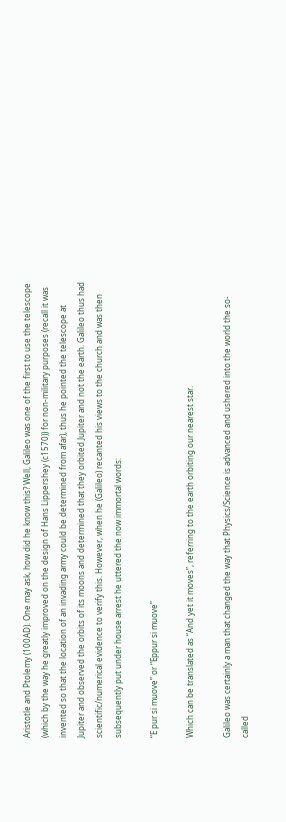Aristotle and Ptolemy (100AD). One may ask, how did he know this? Well, Galileo was one of the first to use the telescope (which by the way he greatly improved on the design of Hans Lippershey (c1570)) for non-military purposes (recall it was invented so that the location of an invading army could be determined from afar), thus he pointed the telescope at Jupiter and observed the orbits of its moons and determined that they orbited Jupiter and not the earth. Galileo thus had scientific/numerical evidence to verify this. However, when he (Galileo) recanted his views to the church and was then subsequently put under house arrest he uttered the now immortal words:

“E pur si muove” or “Eppur si muove”

Which can be translated as “And yet it moves”, referring to the earth orbiting our nearest star.

Galileo was certainly a man that changed the way that Physics/Science is advanced and ushered into the world the so-called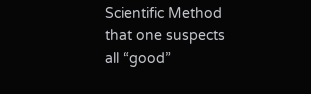Scientific Method that one suspects all “good”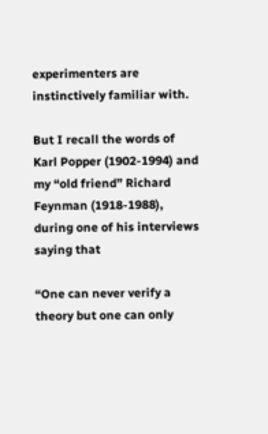experimenters are instinctively familiar with.

But I recall the words of Karl Popper (1902-1994) and my “old friend” Richard Feynman (1918-1988), during one of his interviews saying that

“One can never verify a theory but one can only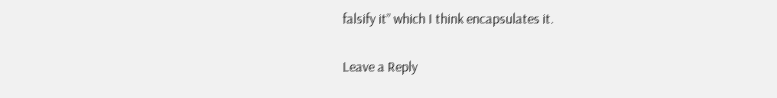falsify it” which I think encapsulates it.

Leave a Reply